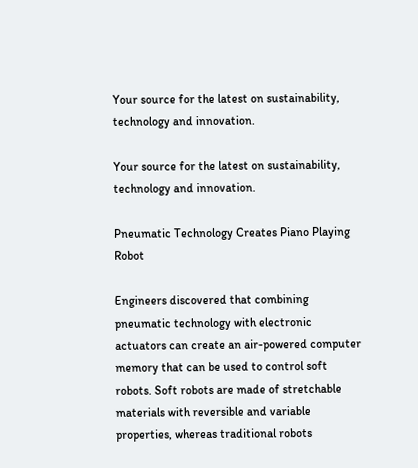Your source for the latest on sustainability, technology and innovation.

Your source for the latest on sustainability, technology and innovation.

Pneumatic Technology Creates Piano Playing Robot

Engineers discovered that combining pneumatic technology with electronic actuators can create an air-powered computer memory that can be used to control soft robots. Soft robots are made of stretchable materials with reversible and variable properties, whereas traditional robots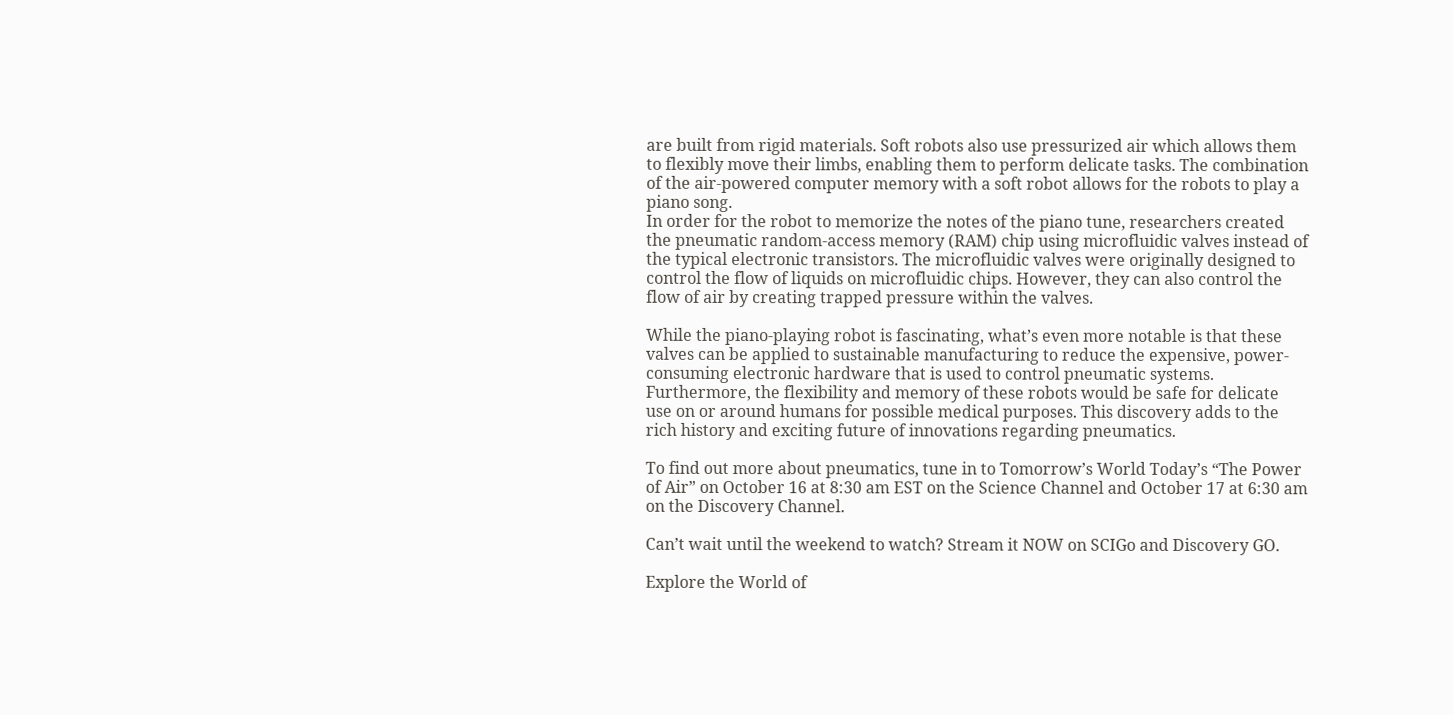are built from rigid materials. Soft robots also use pressurized air which allows them to flexibly move their limbs, enabling them to perform delicate tasks. The combination of the air-powered computer memory with a soft robot allows for the robots to play a piano song.
In order for the robot to memorize the notes of the piano tune, researchers created the pneumatic random-access memory (RAM) chip using microfluidic valves instead of the typical electronic transistors. The microfluidic valves were originally designed to control the flow of liquids on microfluidic chips. However, they can also control the flow of air by creating trapped pressure within the valves.

While the piano-playing robot is fascinating, what’s even more notable is that these valves can be applied to sustainable manufacturing to reduce the expensive, power-consuming electronic hardware that is used to control pneumatic systems. Furthermore, the flexibility and memory of these robots would be safe for delicate use on or around humans for possible medical purposes. This discovery adds to the rich history and exciting future of innovations regarding pneumatics.

To find out more about pneumatics, tune in to Tomorrow’s World Today’s “The Power of Air” on October 16 at 8:30 am EST on the Science Channel and October 17 at 6:30 am on the Discovery Channel.

Can’t wait until the weekend to watch? Stream it NOW on SCIGo and Discovery GO.

Explore the World of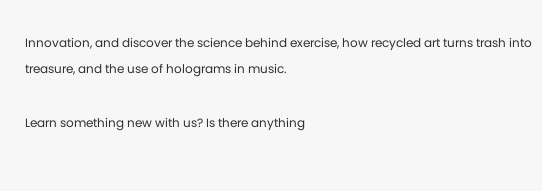Innovation, and discover the science behind exercise, how recycled art turns trash into treasure, and the use of holograms in music.

Learn something new with us? Is there anything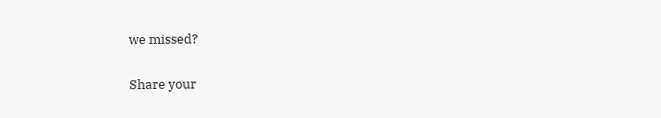we missed?

Share your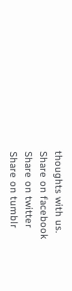thoughts with us.
Share on facebook
Share on twitter
Share on tumblr